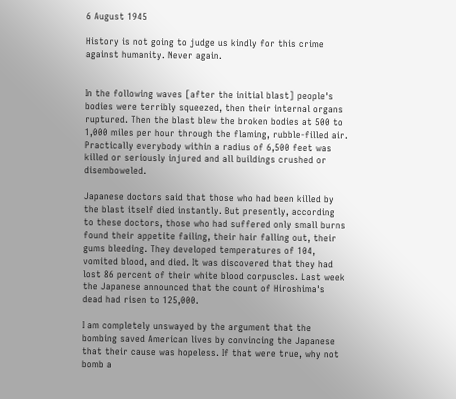6 August 1945

History is not going to judge us kindly for this crime against humanity. Never again.


In the following waves [after the initial blast] people's bodies were terribly squeezed, then their internal organs ruptured. Then the blast blew the broken bodies at 500 to 1,000 miles per hour through the flaming, rubble-filled air. Practically everybody within a radius of 6,500 feet was killed or seriously injured and all buildings crushed or disemboweled.

Japanese doctors said that those who had been killed by the blast itself died instantly. But presently, according to these doctors, those who had suffered only small burns found their appetite failing, their hair falling out, their gums bleeding. They developed temperatures of 104, vomited blood, and died. It was discovered that they had lost 86 percent of their white blood corpuscles. Last week the Japanese announced that the count of Hiroshima's dead had risen to 125,000.

I am completely unswayed by the argument that the bombing saved American lives by convincing the Japanese that their cause was hopeless. If that were true, why not bomb a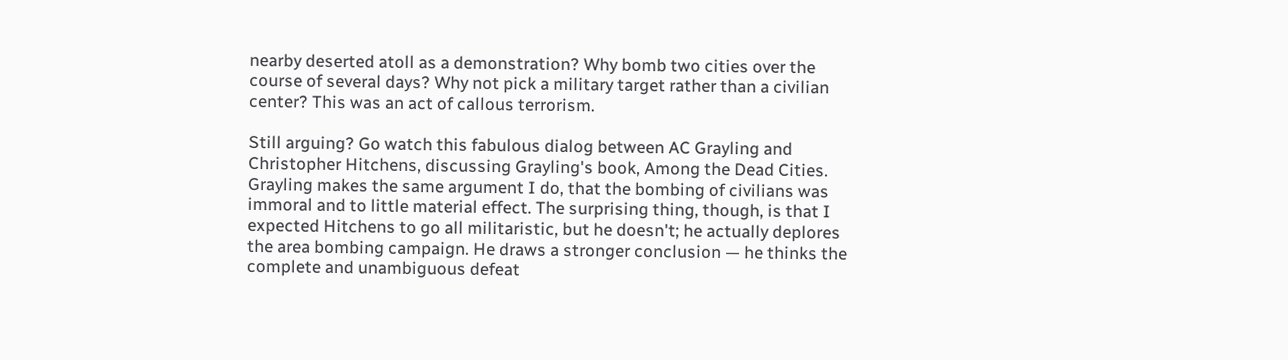nearby deserted atoll as a demonstration? Why bomb two cities over the course of several days? Why not pick a military target rather than a civilian center? This was an act of callous terrorism.

Still arguing? Go watch this fabulous dialog between AC Grayling and Christopher Hitchens, discussing Grayling's book, Among the Dead Cities. Grayling makes the same argument I do, that the bombing of civilians was immoral and to little material effect. The surprising thing, though, is that I expected Hitchens to go all militaristic, but he doesn't; he actually deplores the area bombing campaign. He draws a stronger conclusion — he thinks the complete and unambiguous defeat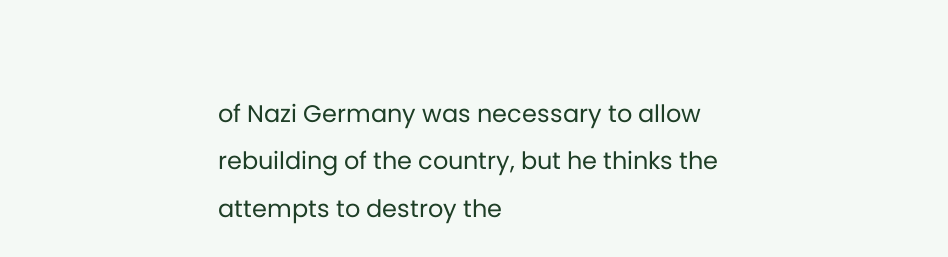of Nazi Germany was necessary to allow rebuilding of the country, but he thinks the attempts to destroy the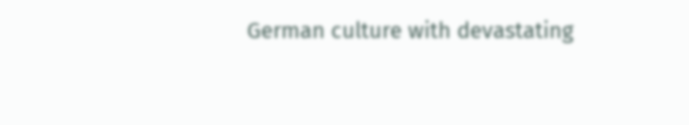German culture with devastating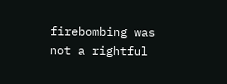firebombing was not a rightful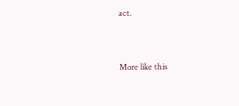act.


More like this